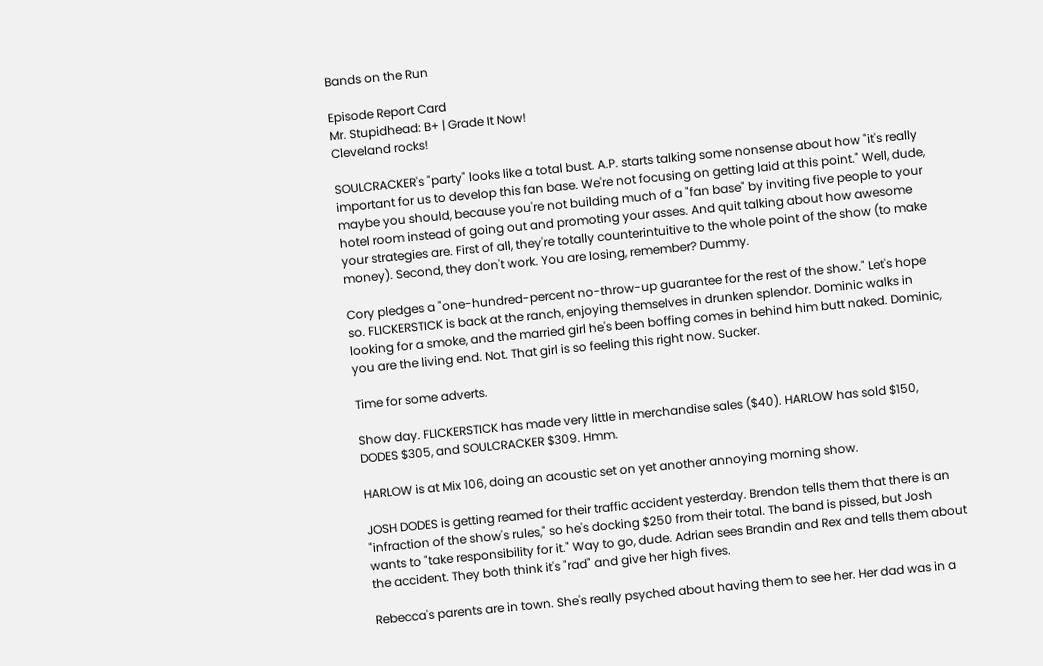Bands on the Run

Episode Report Card
Mr. Stupidhead: B+ | Grade It Now!
Cleveland rocks!

SOULCRACKER's "party" looks like a total bust. A.P. starts talking some nonsense about how "it's really important for us to develop this fan base. We're not focusing on getting laid at this point." Well, dude, maybe you should, because you're not building much of a "fan base" by inviting five people to your hotel room instead of going out and promoting your asses. And quit talking about how awesome your strategies are. First of all, they're totally counterintuitive to the whole point of the show (to make money). Second, they don't work. You are losing, remember? Dummy.

Cory pledges a "one-hundred-percent no-throw-up guarantee for the rest of the show." Let's hope so. FLICKERSTICK is back at the ranch, enjoying themselves in drunken splendor. Dominic walks in looking for a smoke, and the married girl he's been boffing comes in behind him butt naked. Dominic, you are the living end. Not. That girl is so feeling this right now. Sucker.

Time for some adverts.

Show day. FLICKERSTICK has made very little in merchandise sales ($40). HARLOW has sold $150, DODES $305, and SOULCRACKER $309. Hmm.

HARLOW is at Mix 106, doing an acoustic set on yet another annoying morning show.

JOSH DODES is getting reamed for their traffic accident yesterday. Brendon tells them that there is an "infraction of the show's rules," so he's docking $250 from their total. The band is pissed, but Josh wants to "take responsibility for it." Way to go, dude. Adrian sees Brandin and Rex and tells them about the accident. They both think it's "rad" and give her high fives.

Rebecca's parents are in town. She's really psyched about having them to see her. Her dad was in a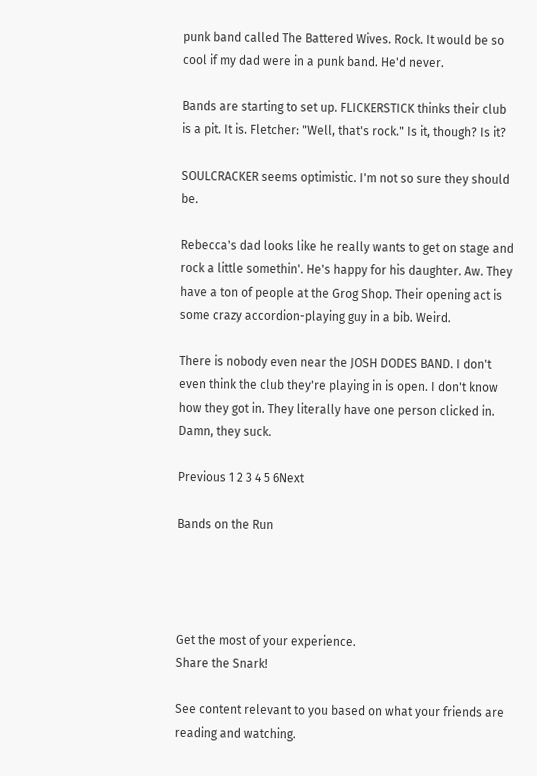punk band called The Battered Wives. Rock. It would be so cool if my dad were in a punk band. He'd never.

Bands are starting to set up. FLICKERSTICK thinks their club is a pit. It is. Fletcher: "Well, that's rock." Is it, though? Is it?

SOULCRACKER seems optimistic. I'm not so sure they should be.

Rebecca's dad looks like he really wants to get on stage and rock a little somethin'. He's happy for his daughter. Aw. They have a ton of people at the Grog Shop. Their opening act is some crazy accordion-playing guy in a bib. Weird.

There is nobody even near the JOSH DODES BAND. I don't even think the club they're playing in is open. I don't know how they got in. They literally have one person clicked in. Damn, they suck.

Previous 1 2 3 4 5 6Next

Bands on the Run




Get the most of your experience.
Share the Snark!

See content relevant to you based on what your friends are reading and watching.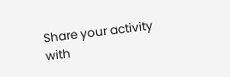Share your activity with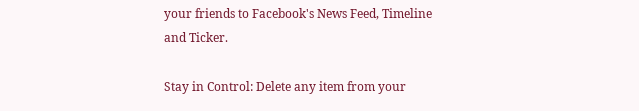your friends to Facebook's News Feed, Timeline and Ticker.

Stay in Control: Delete any item from your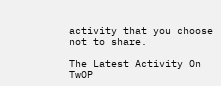activity that you choose not to share.

The Latest Activity On TwOP